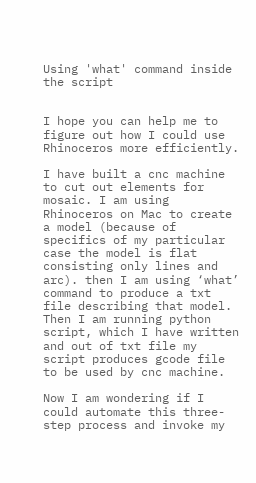Using 'what' command inside the script


I hope you can help me to figure out how I could use Rhinoceros more efficiently.

I have built a cnc machine to cut out elements for mosaic. I am using Rhinoceros on Mac to create a model (because of specifics of my particular case the model is flat consisting only lines and arc). then I am using ‘what’ command to produce a txt file describing that model. Then I am running python script, which I have written and out of txt file my script produces gcode file to be used by cnc machine.

Now I am wondering if I could automate this three-step process and invoke my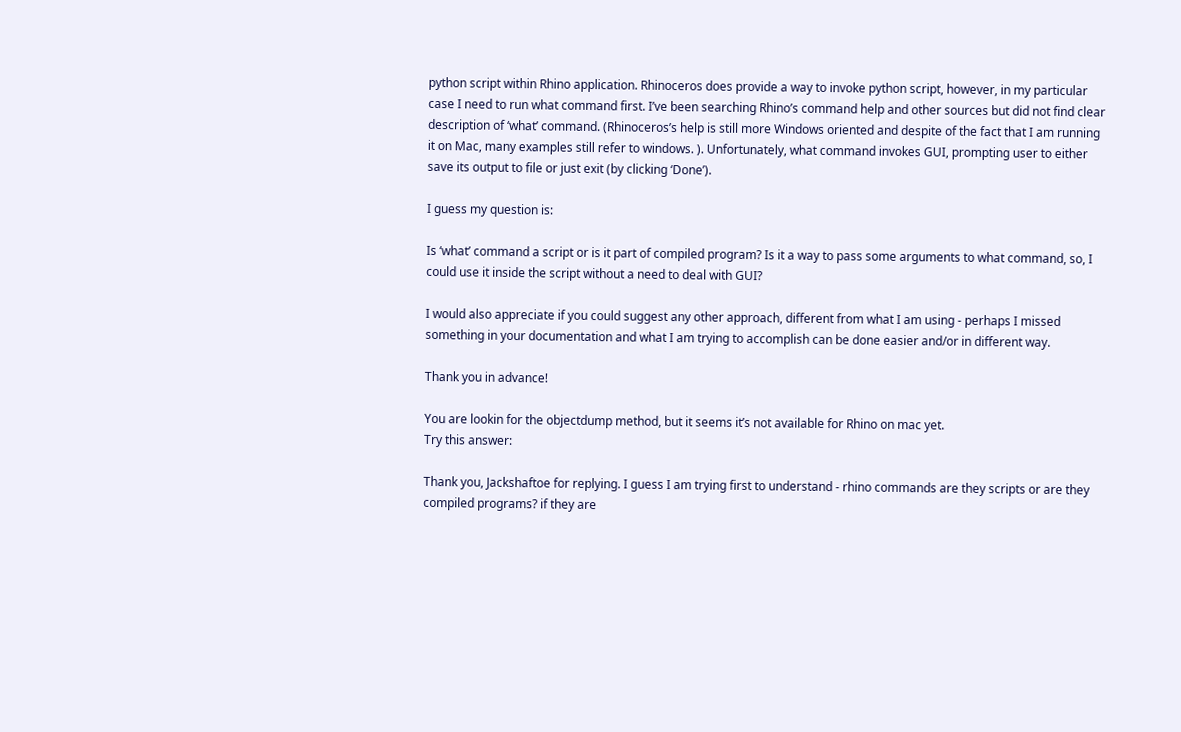python script within Rhino application. Rhinoceros does provide a way to invoke python script, however, in my particular case I need to run what command first. I’ve been searching Rhino’s command help and other sources but did not find clear description of ‘what’ command. (Rhinoceros’s help is still more Windows oriented and despite of the fact that I am running it on Mac, many examples still refer to windows. ). Unfortunately, what command invokes GUI, prompting user to either save its output to file or just exit (by clicking ‘Done’).

I guess my question is:

Is ‘what’ command a script or is it part of compiled program? Is it a way to pass some arguments to what command, so, I could use it inside the script without a need to deal with GUI?

I would also appreciate if you could suggest any other approach, different from what I am using - perhaps I missed something in your documentation and what I am trying to accomplish can be done easier and/or in different way.

Thank you in advance!

You are lookin for the objectdump method, but it seems it’s not available for Rhino on mac yet.
Try this answer:

Thank you, Jackshaftoe for replying. I guess I am trying first to understand - rhino commands are they scripts or are they compiled programs? if they are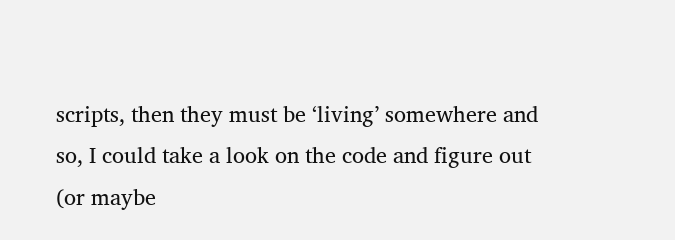scripts, then they must be ‘living’ somewhere and so, I could take a look on the code and figure out (or maybe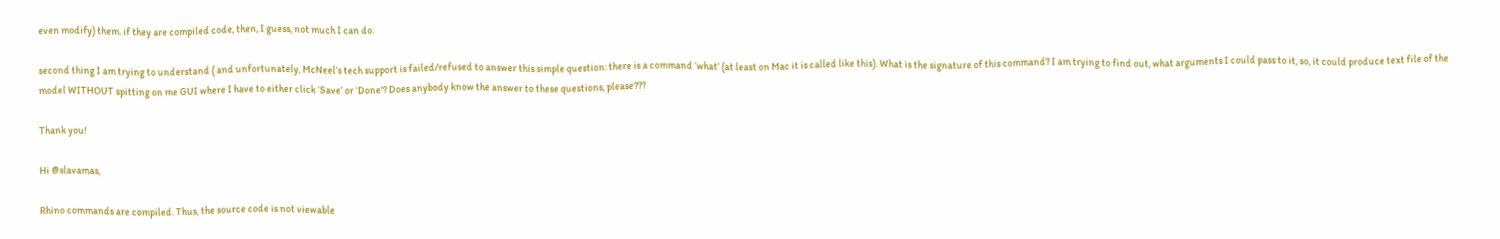even modify) them. if they are compiled code, then, I guess, not much I can do.

second thing I am trying to understand ( and unfortunately, McNeel’s tech support is failed/refused to answer this simple question: there is a command ‘what’ (at least on Mac it is called like this). What is the signature of this command? I am trying to find out, what arguments I could pass to it, so, it could produce text file of the model WITHOUT spitting on me GUI where I have to either click ‘Save’ or ‘Done’? Does anybody know the answer to these questions, please???

Thank you!

Hi @slavamas,

Rhino commands are compiled. Thus, the source code is not viewable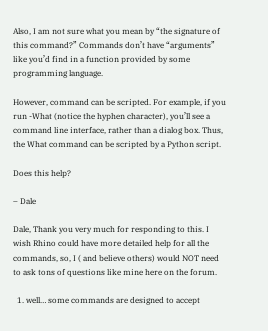Also, I am not sure what you mean by “the signature of this command?” Commands don’t have “arguments” like you’d find in a function provided by some programming language.

However, command can be scripted. For example, if you run -What (notice the hyphen character), you’ll see a command line interface, rather than a dialog box. Thus, the What command can be scripted by a Python script.

Does this help?

– Dale

Dale, Thank you very much for responding to this. I wish Rhino could have more detailed help for all the commands, so, I ( and believe others) would NOT need to ask tons of questions like mine here on the forum.

  1. well… some commands are designed to accept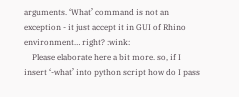arguments. ‘What’ command is not an exception - it just accept it in GUI of Rhino environment… right? :wink:
    Please elaborate here a bit more. so, if I insert ‘-what’ into python script how do I pass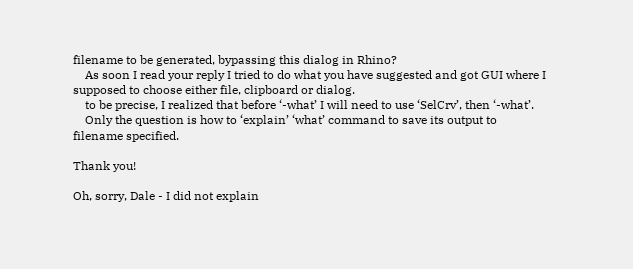filename to be generated, bypassing this dialog in Rhino?
    As soon I read your reply I tried to do what you have suggested and got GUI where I supposed to choose either file, clipboard or dialog.
    to be precise, I realized that before ‘-what’ I will need to use ‘SelCrv’, then ‘-what’.
    Only the question is how to ‘explain’ ‘what’ command to save its output to filename specified.

Thank you!

Oh, sorry, Dale - I did not explain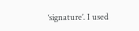‘signature’. I used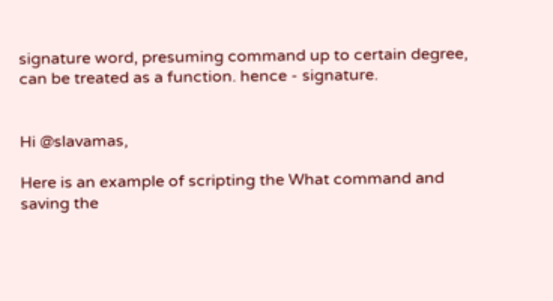signature word, presuming command up to certain degree, can be treated as a function. hence - signature.


Hi @slavamas,

Here is an example of scripting the What command and saving the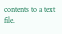contents to a text file.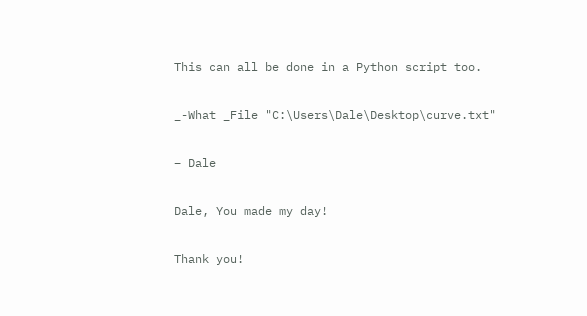This can all be done in a Python script too.

_-What _File "C:\Users\Dale\Desktop\curve.txt"

– Dale

Dale, You made my day!

Thank you!